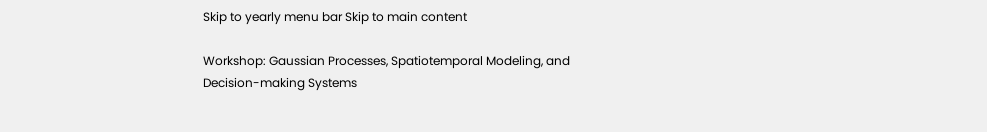Skip to yearly menu bar Skip to main content

Workshop: Gaussian Processes, Spatiotemporal Modeling, and Decision-making Systems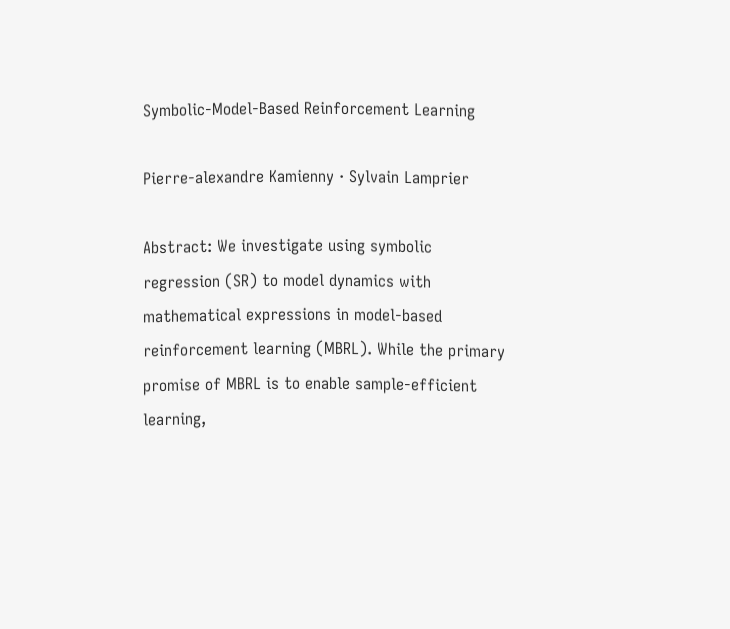Symbolic-Model-Based Reinforcement Learning

Pierre-alexandre Kamienny · Sylvain Lamprier

Abstract: We investigate using symbolic regression (SR) to model dynamics with mathematical expressions in model-based reinforcement learning (MBRL). While the primary promise of MBRL is to enable sample-efficient learning,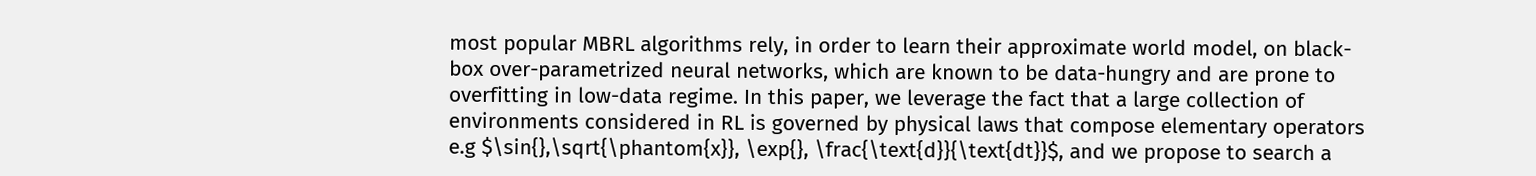most popular MBRL algorithms rely, in order to learn their approximate world model, on black-box over-parametrized neural networks, which are known to be data-hungry and are prone to overfitting in low-data regime. In this paper, we leverage the fact that a large collection of environments considered in RL is governed by physical laws that compose elementary operators e.g $\sin{},\sqrt{\phantom{x}}, \exp{}, \frac{\text{d}}{\text{dt}}$, and we propose to search a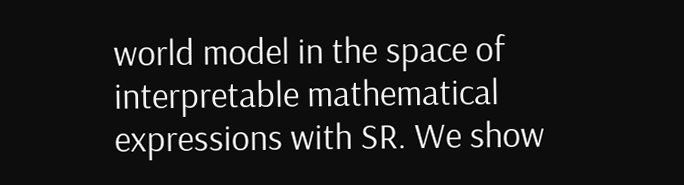world model in the space of interpretable mathematical expressions with SR. We show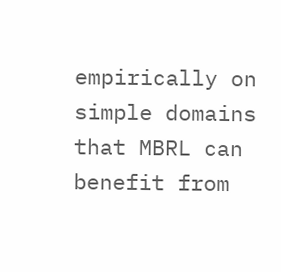empirically on simple domains that MBRL can benefit from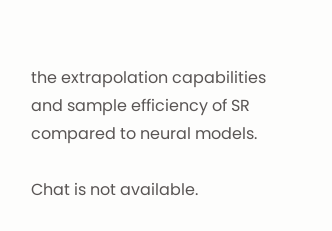the extrapolation capabilities and sample efficiency of SR compared to neural models.

Chat is not available.